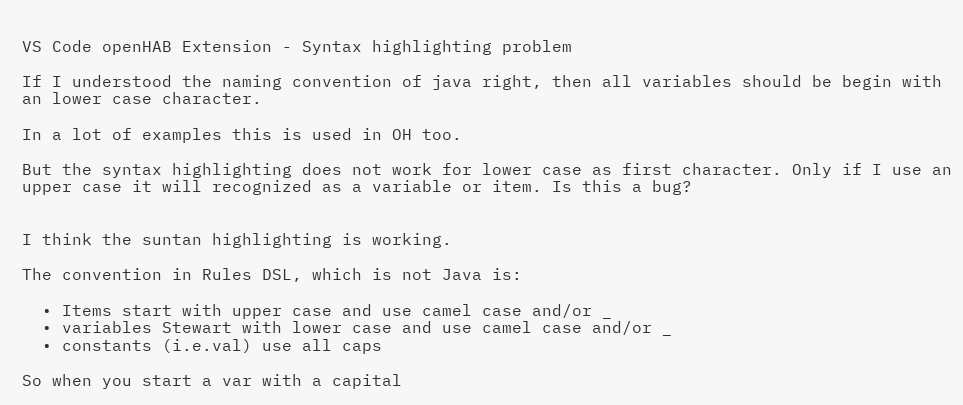VS Code openHAB Extension - Syntax highlighting problem

If I understood the naming convention of java right, then all variables should be begin with an lower case character.

In a lot of examples this is used in OH too.

But the syntax highlighting does not work for lower case as first character. Only if I use an upper case it will recognized as a variable or item. Is this a bug?


I think the suntan highlighting is working.

The convention in Rules DSL, which is not Java is:

  • Items start with upper case and use camel case and/or _
  • variables Stewart with lower case and use camel case and/or _
  • constants (i.e.val) use all caps

So when you start a var with a capital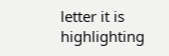letter it is highlighting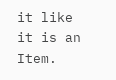it like it is an Item.